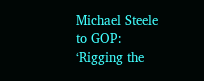Michael Steele to GOP: ‘Rigging the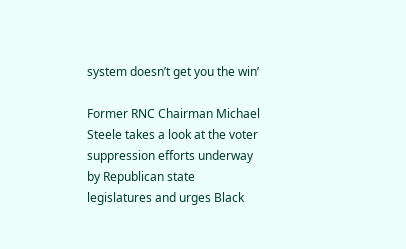system doesn’t get you the win’

Former RNC Chairman Michael Steele takes a look at the voter suppression efforts underway by Republican state legislatures and urges Black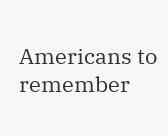Americans to remember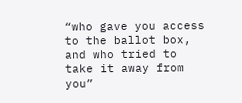“who gave you access to the ballot box, and who tried to take it away from you”